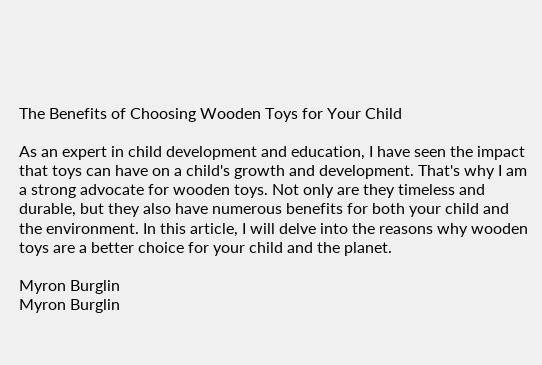The Benefits of Choosing Wooden Toys for Your Child

As an expert in child development and education, I have seen the impact that toys can have on a child's growth and development. That's why I am a strong advocate for wooden toys. Not only are they timeless and durable, but they also have numerous benefits for both your child and the environment. In this article, I will delve into the reasons why wooden toys are a better choice for your child and the planet.

Myron Burglin
Myron Burglin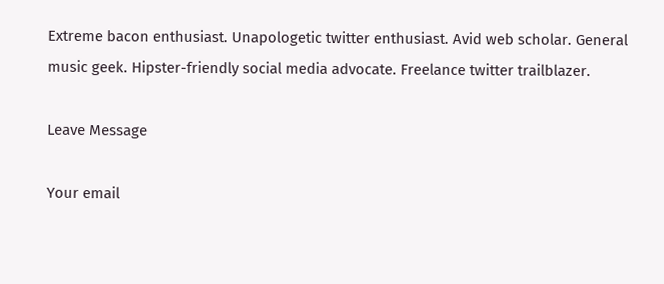Extreme bacon enthusiast. Unapologetic twitter enthusiast. Avid web scholar. General music geek. Hipster-friendly social media advocate. Freelance twitter trailblazer.

Leave Message

Your email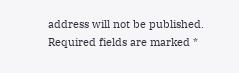address will not be published. Required fields are marked *